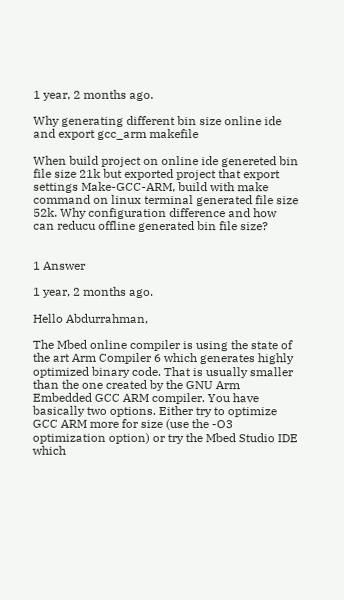1 year, 2 months ago.

Why generating different bin size online ide and export gcc_arm makefile

When build project on online ide genereted bin file size 21k but exported project that export settings Make-GCC-ARM, build with make command on linux terminal generated file size 52k. Why configuration difference and how can reducu offline generated bin file size?


1 Answer

1 year, 2 months ago.

Hello Abdurrahman,

The Mbed online compiler is using the state of the art Arm Compiler 6 which generates highly optimized binary code. That is usually smaller than the one created by the GNU Arm Embedded GCC ARM compiler. You have basically two options. Either try to optimize GCC ARM more for size (use the -O3 optimization option) or try the Mbed Studio IDE which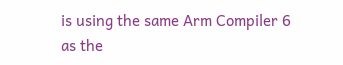is using the same Arm Compiler 6 as the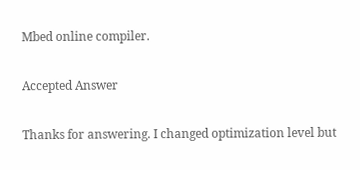Mbed online compiler.

Accepted Answer

Thanks for answering. I changed optimization level but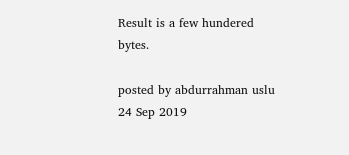Result is a few hundered bytes.

posted by abdurrahman uslu 24 Sep 2019